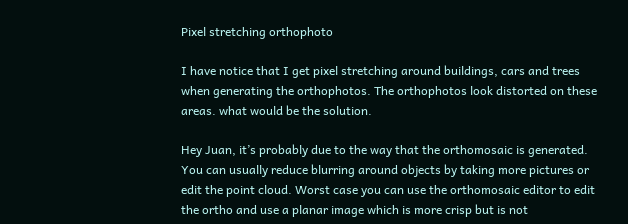Pixel stretching orthophoto

I have notice that I get pixel stretching around buildings, cars and trees when generating the orthophotos. The orthophotos look distorted on these areas. what would be the solution.

Hey Juan, it’s probably due to the way that the orthomosaic is generated. You can usually reduce blurring around objects by taking more pictures or edit the point cloud. Worst case you can use the orthomosaic editor to edit the ortho and use a planar image which is more crisp but is not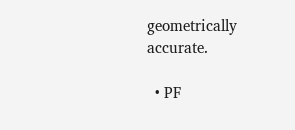geometrically accurate.

  • PF